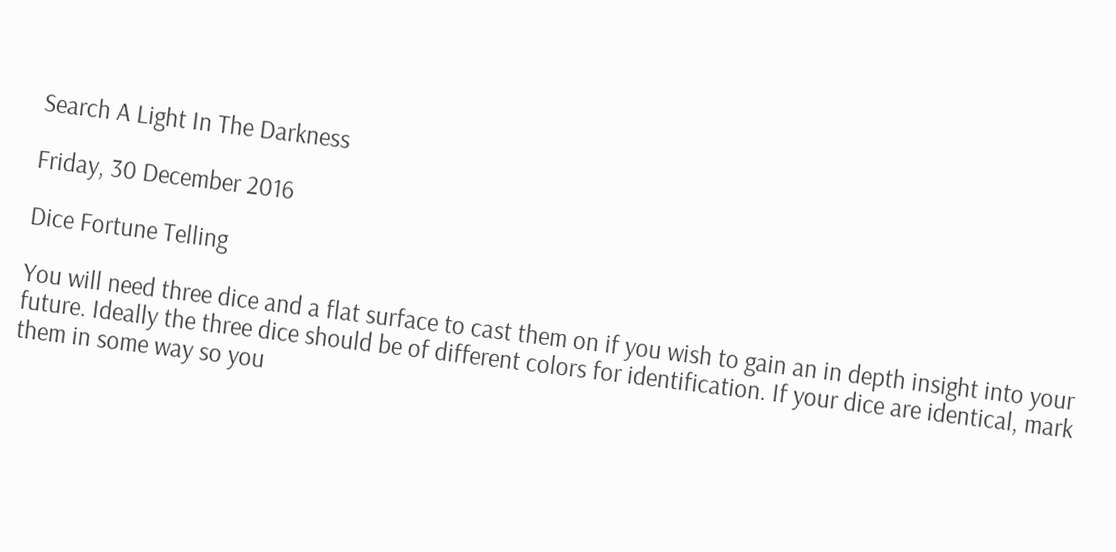Search A Light In The Darkness

Friday, 30 December 2016

Dice Fortune Telling

You will need three dice and a flat surface to cast them on if you wish to gain an in depth insight into your future. Ideally the three dice should be of different colors for identification. If your dice are identical, mark them in some way so you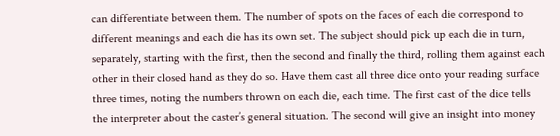can differentiate between them. The number of spots on the faces of each die correspond to different meanings and each die has its own set. The subject should pick up each die in turn, separately, starting with the first, then the second and finally the third, rolling them against each other in their closed hand as they do so. Have them cast all three dice onto your reading surface three times, noting the numbers thrown on each die, each time. The first cast of the dice tells the interpreter about the caster’s general situation. The second will give an insight into money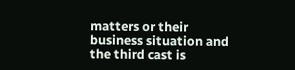matters or their business situation and the third cast is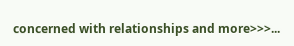concerned with relationships and more>>>...